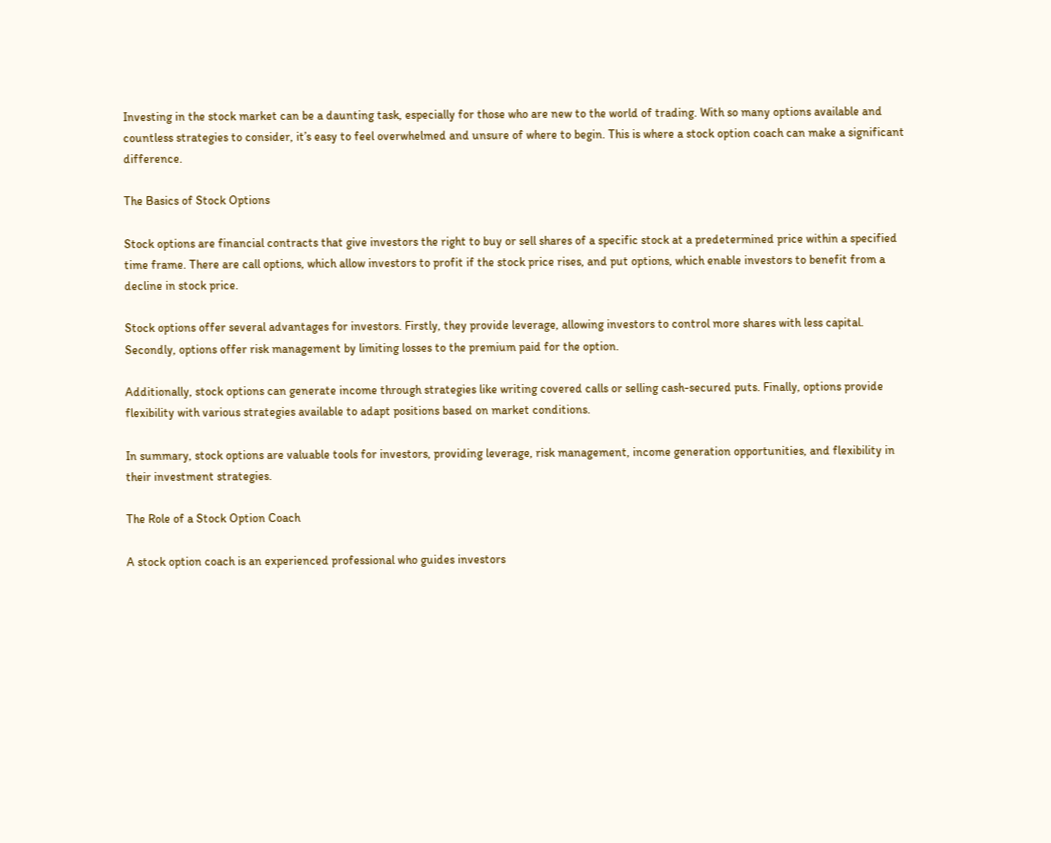Investing in the stock market can be a daunting task, especially for those who are new to the world of trading. With so many options available and countless strategies to consider, it’s easy to feel overwhelmed and unsure of where to begin. This is where a stock option coach can make a significant difference.

The Basics of Stock Options

Stock options are financial contracts that give investors the right to buy or sell shares of a specific stock at a predetermined price within a specified time frame. There are call options, which allow investors to profit if the stock price rises, and put options, which enable investors to benefit from a decline in stock price.

Stock options offer several advantages for investors. Firstly, they provide leverage, allowing investors to control more shares with less capital. Secondly, options offer risk management by limiting losses to the premium paid for the option.

Additionally, stock options can generate income through strategies like writing covered calls or selling cash-secured puts. Finally, options provide flexibility with various strategies available to adapt positions based on market conditions.

In summary, stock options are valuable tools for investors, providing leverage, risk management, income generation opportunities, and flexibility in their investment strategies.

The Role of a Stock Option Coach

A stock option coach is an experienced professional who guides investors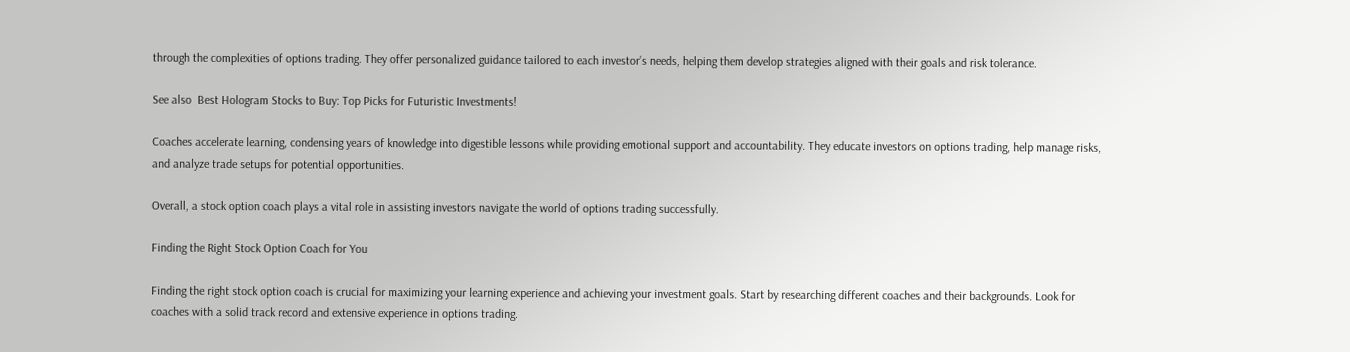through the complexities of options trading. They offer personalized guidance tailored to each investor’s needs, helping them develop strategies aligned with their goals and risk tolerance.

See also  Best Hologram Stocks to Buy: Top Picks for Futuristic Investments!

Coaches accelerate learning, condensing years of knowledge into digestible lessons while providing emotional support and accountability. They educate investors on options trading, help manage risks, and analyze trade setups for potential opportunities.

Overall, a stock option coach plays a vital role in assisting investors navigate the world of options trading successfully.

Finding the Right Stock Option Coach for You

Finding the right stock option coach is crucial for maximizing your learning experience and achieving your investment goals. Start by researching different coaches and their backgrounds. Look for coaches with a solid track record and extensive experience in options trading.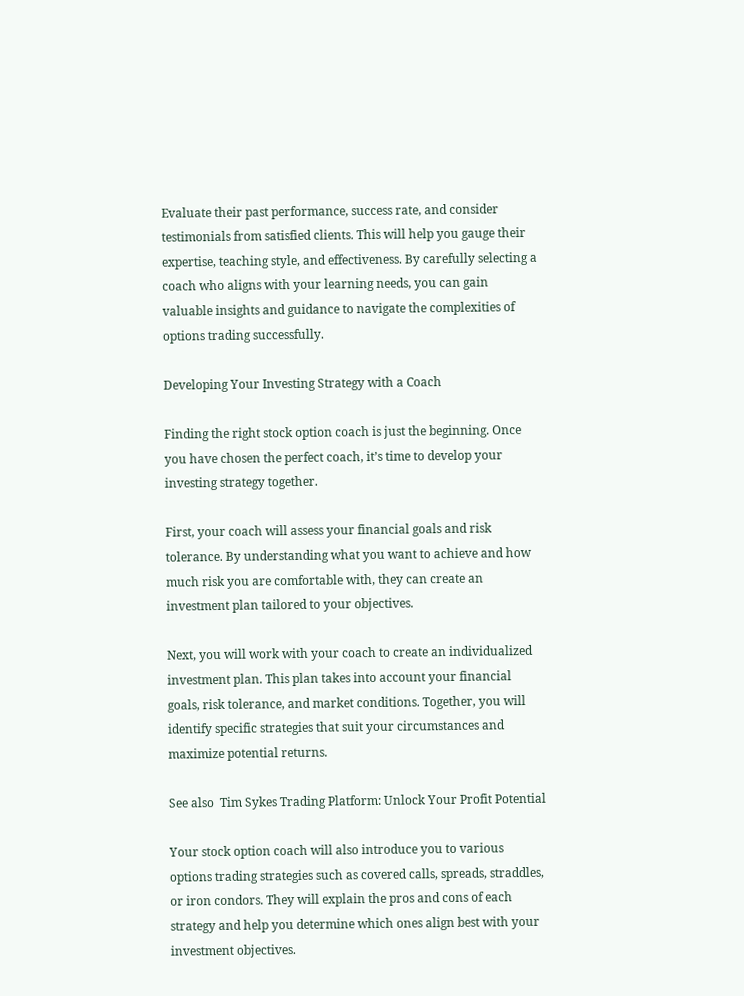Evaluate their past performance, success rate, and consider testimonials from satisfied clients. This will help you gauge their expertise, teaching style, and effectiveness. By carefully selecting a coach who aligns with your learning needs, you can gain valuable insights and guidance to navigate the complexities of options trading successfully.

Developing Your Investing Strategy with a Coach

Finding the right stock option coach is just the beginning. Once you have chosen the perfect coach, it’s time to develop your investing strategy together.

First, your coach will assess your financial goals and risk tolerance. By understanding what you want to achieve and how much risk you are comfortable with, they can create an investment plan tailored to your objectives.

Next, you will work with your coach to create an individualized investment plan. This plan takes into account your financial goals, risk tolerance, and market conditions. Together, you will identify specific strategies that suit your circumstances and maximize potential returns.

See also  Tim Sykes Trading Platform: Unlock Your Profit Potential

Your stock option coach will also introduce you to various options trading strategies such as covered calls, spreads, straddles, or iron condors. They will explain the pros and cons of each strategy and help you determine which ones align best with your investment objectives.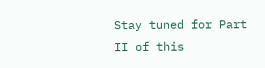Stay tuned for Part II of this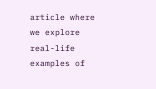article where we explore real-life examples of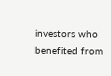investors who benefited from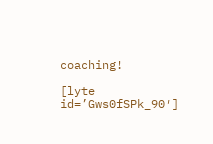coaching!

[lyte id=’Gws0fSPk_90′]